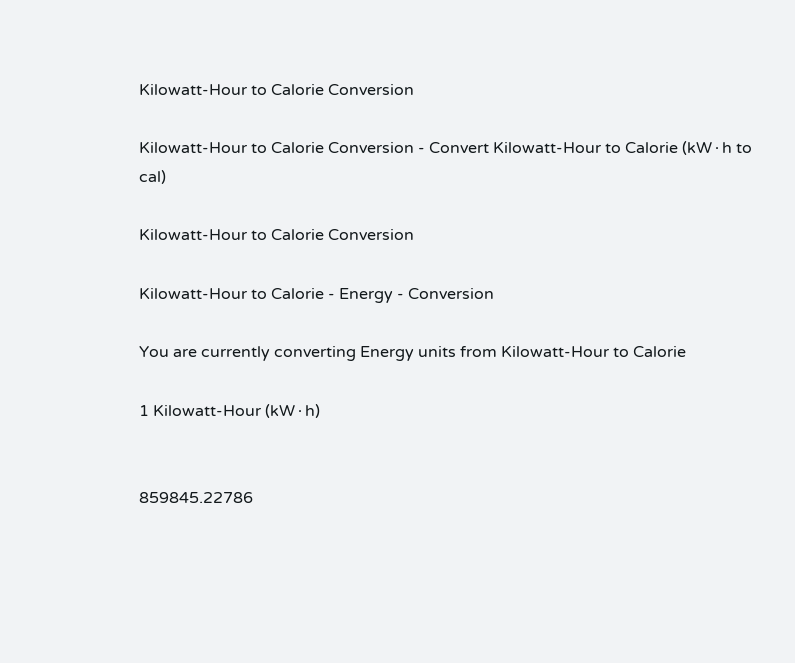Kilowatt-Hour to Calorie Conversion

Kilowatt-Hour to Calorie Conversion - Convert Kilowatt-Hour to Calorie (kW∙h to cal)

Kilowatt-Hour to Calorie Conversion

Kilowatt-Hour to Calorie - Energy - Conversion

You are currently converting Energy units from Kilowatt-Hour to Calorie

1 Kilowatt-Hour (kW∙h)


859845.22786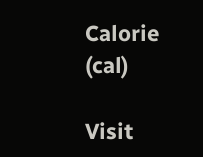Calorie (cal)

Visit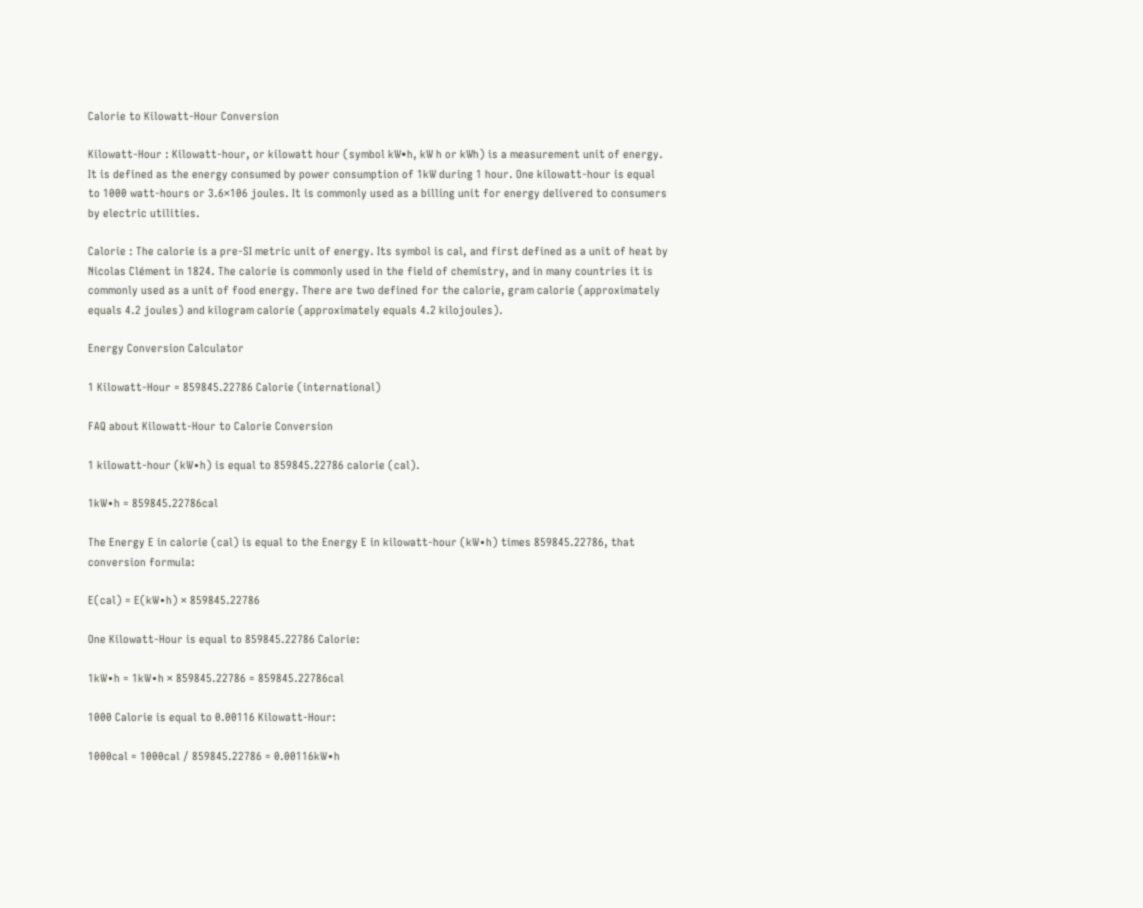Calorie to Kilowatt-Hour Conversion

Kilowatt-Hour : Kilowatt-hour, or kilowatt hour (symbol kW•h, kW h or kWh) is a measurement unit of energy. It is defined as the energy consumed by power consumption of 1kW during 1 hour. One kilowatt-hour is equal to 1000 watt-hours or 3.6×106 joules. It is commonly used as a billing unit for energy delivered to consumers by electric utilities.

Calorie : The calorie is a pre-SI metric unit of energy. Its symbol is cal, and first defined as a unit of heat by Nicolas Clément in 1824. The calorie is commonly used in the field of chemistry, and in many countries it is commonly used as a unit of food energy. There are two defined for the calorie, gram calorie (approximately equals 4.2 joules) and kilogram calorie (approximately equals 4.2 kilojoules).

Energy Conversion Calculator

1 Kilowatt-Hour = 859845.22786 Calorie (international)

FAQ about Kilowatt-Hour to Calorie Conversion

1 kilowatt-hour (kW∙h) is equal to 859845.22786 calorie (cal).

1kW∙h = 859845.22786cal

The Energy E in calorie (cal) is equal to the Energy E in kilowatt-hour (kW∙h) times 859845.22786, that conversion formula:

E(cal) = E(kW∙h) × 859845.22786

One Kilowatt-Hour is equal to 859845.22786 Calorie:

1kW∙h = 1kW∙h × 859845.22786 = 859845.22786cal

1000 Calorie is equal to 0.00116 Kilowatt-Hour:

1000cal = 1000cal / 859845.22786 = 0.00116kW∙h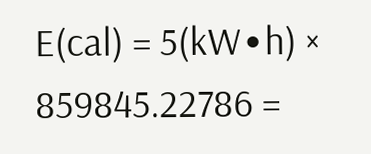E(cal) = 5(kW∙h) × 859845.22786 =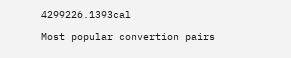4299226.1393cal

Most popular convertion pairs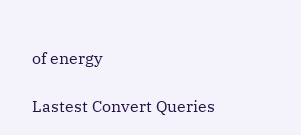of energy

Lastest Convert Queries